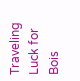Traveling Luck for Bois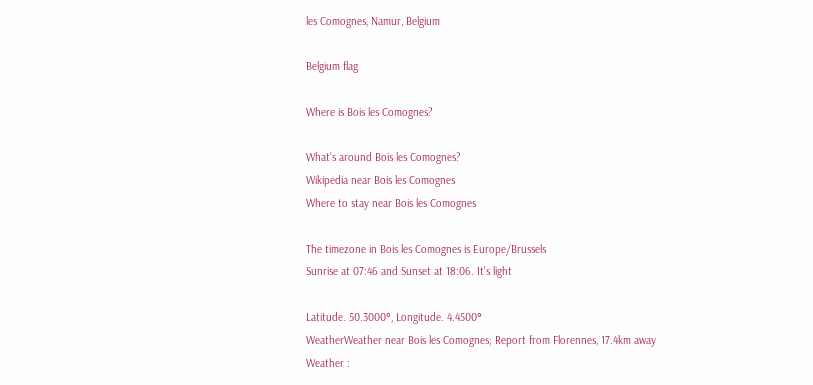les Comognes, Namur, Belgium

Belgium flag

Where is Bois les Comognes?

What's around Bois les Comognes?
Wikipedia near Bois les Comognes
Where to stay near Bois les Comognes

The timezone in Bois les Comognes is Europe/Brussels
Sunrise at 07:46 and Sunset at 18:06. It's light

Latitude. 50.3000°, Longitude. 4.4500°
WeatherWeather near Bois les Comognes; Report from Florennes, 17.4km away
Weather :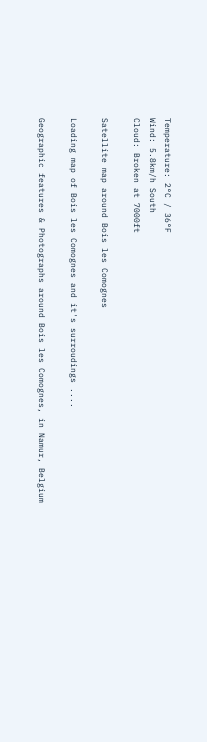Temperature: 2°C / 36°F
Wind: 5.8km/h South
Cloud: Broken at 7000ft

Satellite map around Bois les Comognes

Loading map of Bois les Comognes and it's surroudings ....

Geographic features & Photographs around Bois les Comognes, in Namur, Belgium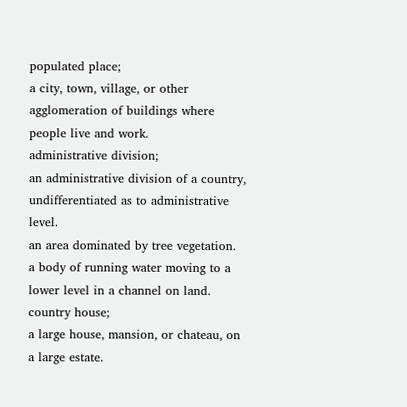populated place;
a city, town, village, or other agglomeration of buildings where people live and work.
administrative division;
an administrative division of a country, undifferentiated as to administrative level.
an area dominated by tree vegetation.
a body of running water moving to a lower level in a channel on land.
country house;
a large house, mansion, or chateau, on a large estate.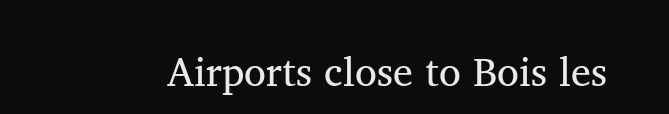Airports close to Bois les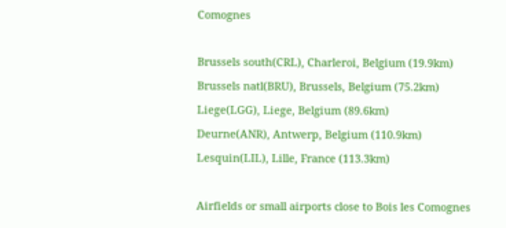Comognes

Brussels south(CRL), Charleroi, Belgium (19.9km)
Brussels natl(BRU), Brussels, Belgium (75.2km)
Liege(LGG), Liege, Belgium (89.6km)
Deurne(ANR), Antwerp, Belgium (110.9km)
Lesquin(LIL), Lille, France (113.3km)

Airfields or small airports close to Bois les Comognes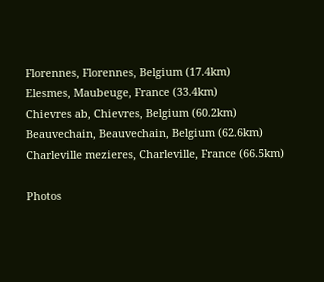Florennes, Florennes, Belgium (17.4km)
Elesmes, Maubeuge, France (33.4km)
Chievres ab, Chievres, Belgium (60.2km)
Beauvechain, Beauvechain, Belgium (62.6km)
Charleville mezieres, Charleville, France (66.5km)

Photos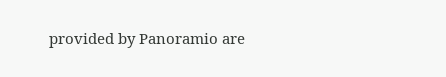provided by Panoramio are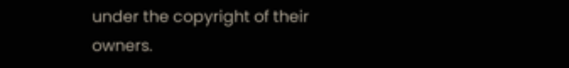under the copyright of their owners.